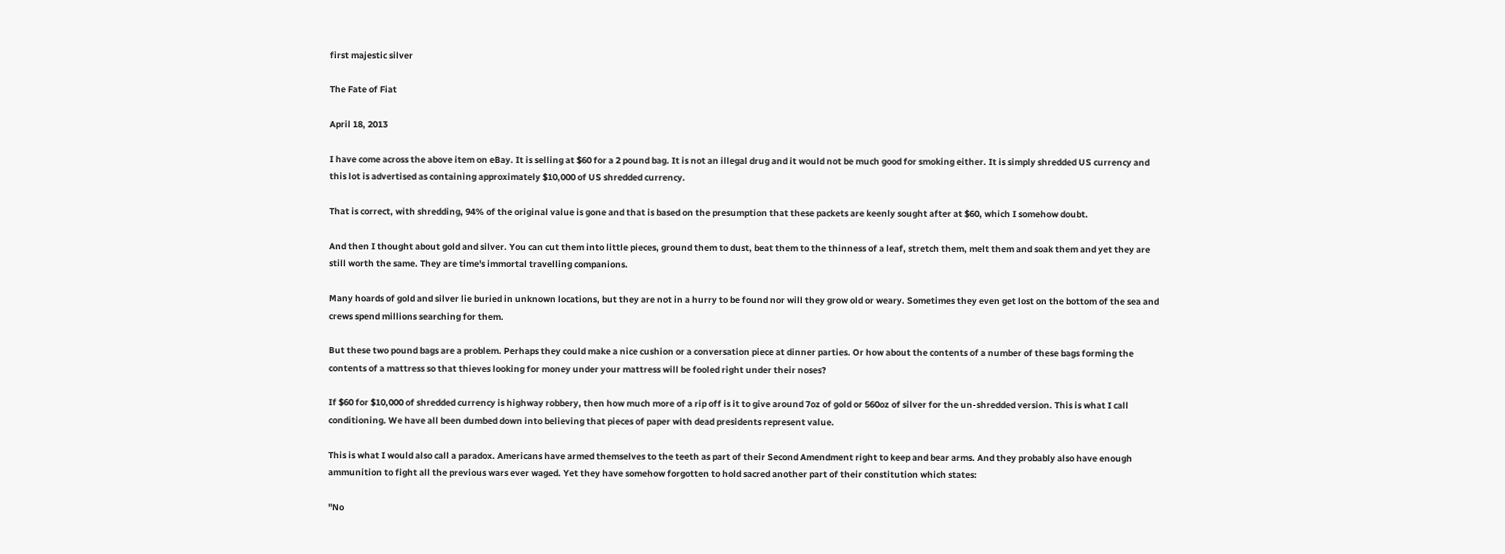first majestic silver

The Fate of Fiat

April 18, 2013

I have come across the above item on eBay. It is selling at $60 for a 2 pound bag. It is not an illegal drug and it would not be much good for smoking either. It is simply shredded US currency and this lot is advertised as containing approximately $10,000 of US shredded currency.

That is correct, with shredding, 94% of the original value is gone and that is based on the presumption that these packets are keenly sought after at $60, which I somehow doubt.

And then I thought about gold and silver. You can cut them into little pieces, ground them to dust, beat them to the thinness of a leaf, stretch them, melt them and soak them and yet they are still worth the same. They are time's immortal travelling companions.

Many hoards of gold and silver lie buried in unknown locations, but they are not in a hurry to be found nor will they grow old or weary. Sometimes they even get lost on the bottom of the sea and crews spend millions searching for them.

But these two pound bags are a problem. Perhaps they could make a nice cushion or a conversation piece at dinner parties. Or how about the contents of a number of these bags forming the contents of a mattress so that thieves looking for money under your mattress will be fooled right under their noses?

If $60 for $10,000 of shredded currency is highway robbery, then how much more of a rip off is it to give around 7oz of gold or 560oz of silver for the un-shredded version. This is what I call conditioning. We have all been dumbed down into believing that pieces of paper with dead presidents represent value.

This is what I would also call a paradox. Americans have armed themselves to the teeth as part of their Second Amendment right to keep and bear arms. And they probably also have enough ammunition to fight all the previous wars ever waged. Yet they have somehow forgotten to hold sacred another part of their constitution which states:

"No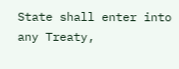State shall enter into any Treaty,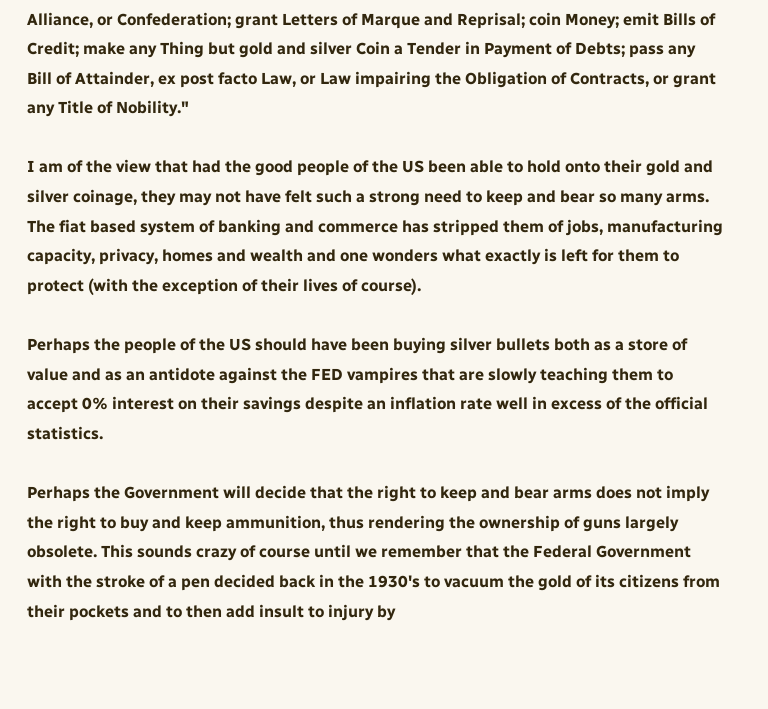Alliance, or Confederation; grant Letters of Marque and Reprisal; coin Money; emit Bills of Credit; make any Thing but gold and silver Coin a Tender in Payment of Debts; pass any Bill of Attainder, ex post facto Law, or Law impairing the Obligation of Contracts, or grant any Title of Nobility."

I am of the view that had the good people of the US been able to hold onto their gold and silver coinage, they may not have felt such a strong need to keep and bear so many arms. The fiat based system of banking and commerce has stripped them of jobs, manufacturing capacity, privacy, homes and wealth and one wonders what exactly is left for them to protect (with the exception of their lives of course).

Perhaps the people of the US should have been buying silver bullets both as a store of value and as an antidote against the FED vampires that are slowly teaching them to accept 0% interest on their savings despite an inflation rate well in excess of the official statistics.

Perhaps the Government will decide that the right to keep and bear arms does not imply the right to buy and keep ammunition, thus rendering the ownership of guns largely obsolete. This sounds crazy of course until we remember that the Federal Government with the stroke of a pen decided back in the 1930's to vacuum the gold of its citizens from their pockets and to then add insult to injury by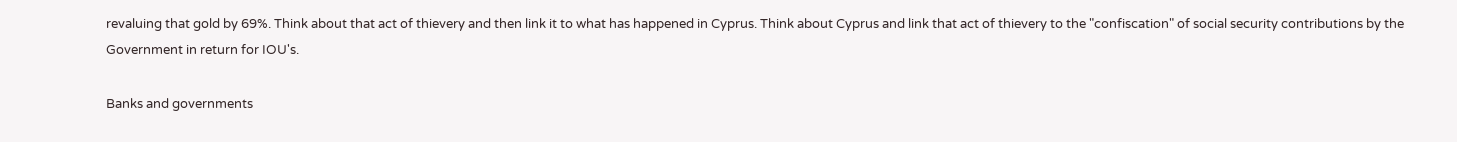revaluing that gold by 69%. Think about that act of thievery and then link it to what has happened in Cyprus. Think about Cyprus and link that act of thievery to the "confiscation" of social security contributions by the Government in return for IOU's.

Banks and governments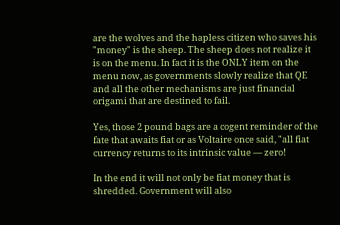are the wolves and the hapless citizen who saves his "money" is the sheep. The sheep does not realize it is on the menu. In fact it is the ONLY item on the menu now, as governments slowly realize that QE and all the other mechanisms are just financial origami that are destined to fail.

Yes, those 2 pound bags are a cogent reminder of the fate that awaits fiat or as Voltaire once said, "all fiat currency returns to its intrinsic value — zero!

In the end it will not only be fiat money that is shredded. Government will also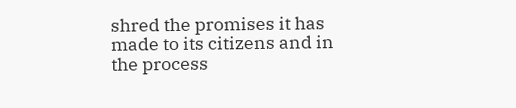shred the promises it has made to its citizens and in the process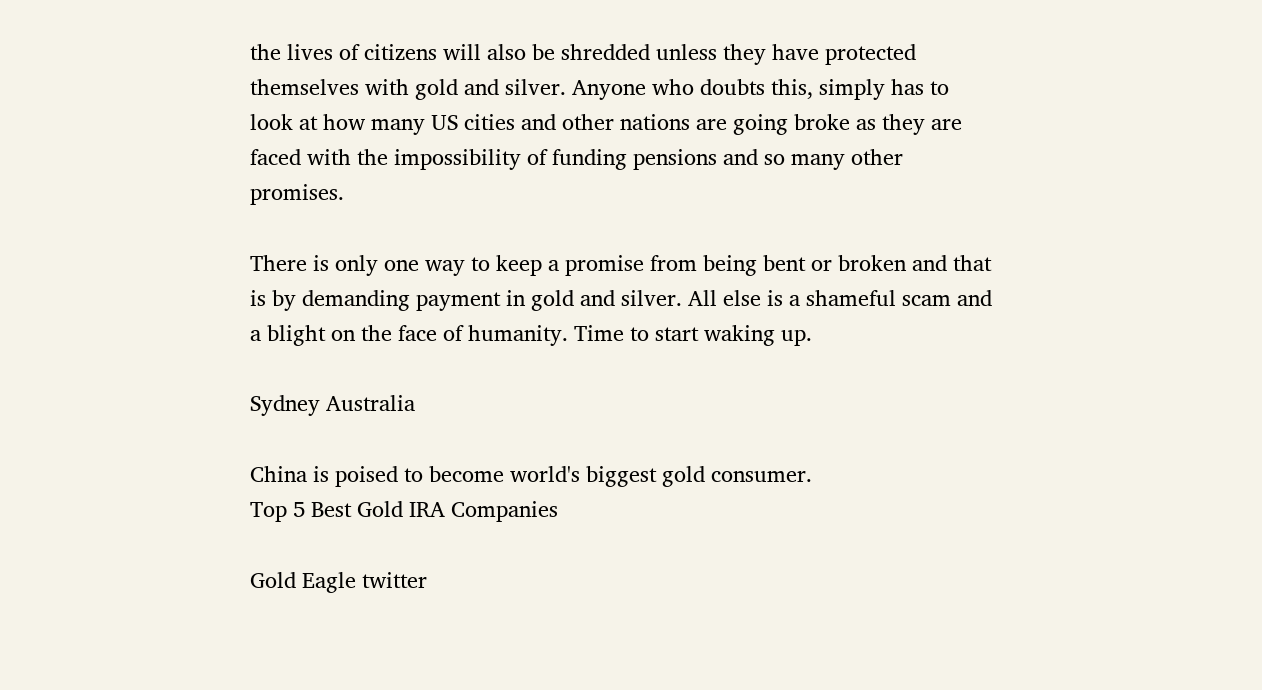the lives of citizens will also be shredded unless they have protected themselves with gold and silver. Anyone who doubts this, simply has to look at how many US cities and other nations are going broke as they are faced with the impossibility of funding pensions and so many other promises.

There is only one way to keep a promise from being bent or broken and that is by demanding payment in gold and silver. All else is a shameful scam and a blight on the face of humanity. Time to start waking up.

Sydney Australia

China is poised to become world's biggest gold consumer.
Top 5 Best Gold IRA Companies

Gold Eagle twitter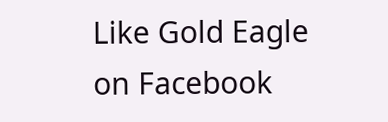Like Gold Eagle on Facebook